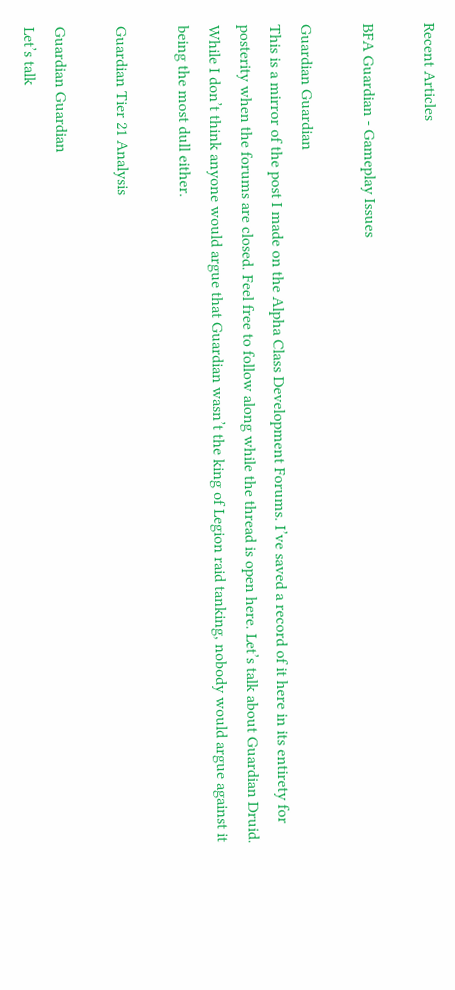Recent Articles

BFA Guardian - Gameplay Issues

Guardian Guardian
This is a mirror of the post I made on the Alpha Class Development Forums. I’ve saved a record of it here in its entirety for posterity when the forums are closed. Feel free to follow along while the thread is open here. Let’s talk about Guardian Druid. While I don’t think anyone would argue that Guardian wasn’t the king of Legion raid tanking, nobody would argue against it being the most dull either.

Guardian Tier 21 Analysis

Guardian Guardian
Let’s talk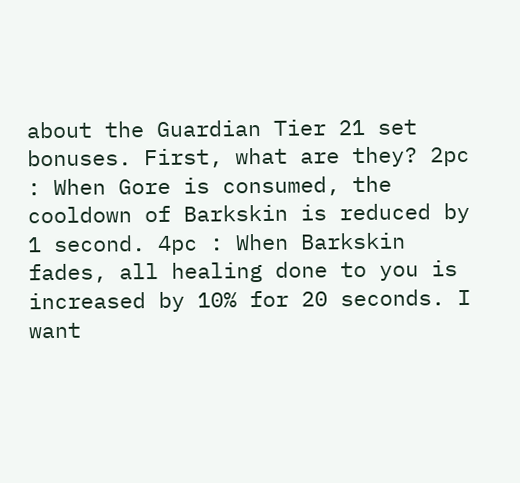about the Guardian Tier 21 set bonuses. First, what are they? 2pc : When Gore is consumed, the cooldown of Barkskin is reduced by 1 second. 4pc : When Barkskin fades, all healing done to you is increased by 10% for 20 seconds. I want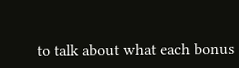to talk about what each bonus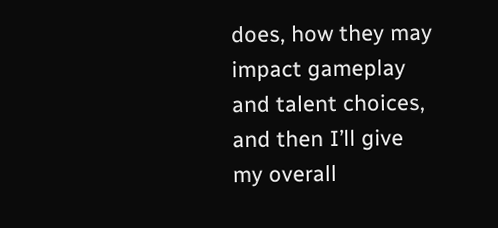does, how they may impact gameplay and talent choices, and then I’ll give my overall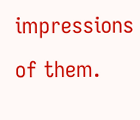impressions of them.